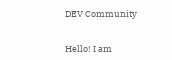DEV Community


Hello! I am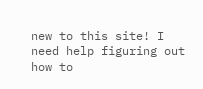new to this site! I need help figuring out how to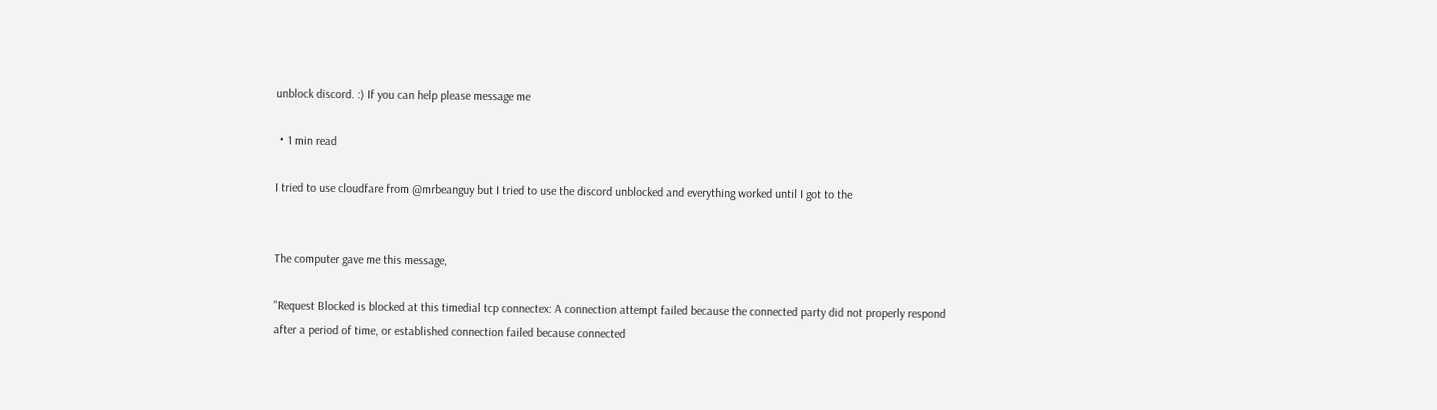unblock discord. :) If you can help please message me

・1 min read

I tried to use cloudfare from @mrbeanguy but I tried to use the discord unblocked and everything worked until I got to the


The computer gave me this message,

"Request Blocked is blocked at this timedial tcp connectex: A connection attempt failed because the connected party did not properly respond after a period of time, or established connection failed because connected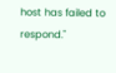host has failed to respond."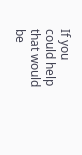If you could help that would be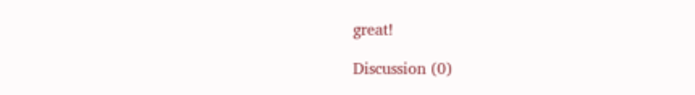great!

Discussion (0)